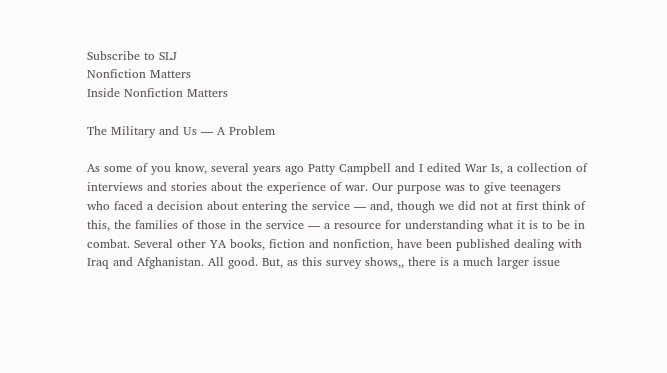Subscribe to SLJ
Nonfiction Matters
Inside Nonfiction Matters

The Military and Us — A Problem

As some of you know, several years ago Patty Campbell and I edited War Is, a collection of interviews and stories about the experience of war. Our purpose was to give teenagers who faced a decision about entering the service — and, though we did not at first think of this, the families of those in the service — a resource for understanding what it is to be in combat. Several other YA books, fiction and nonfiction, have been published dealing with Iraq and Afghanistan. All good. But, as this survey shows,, there is a much larger issue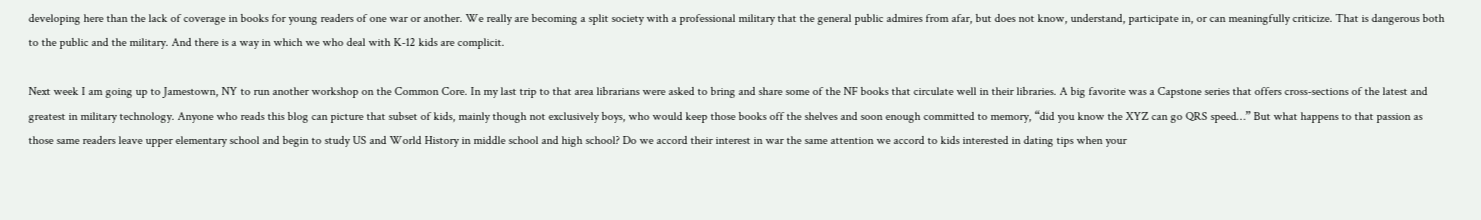developing here than the lack of coverage in books for young readers of one war or another. We really are becoming a split society with a professional military that the general public admires from afar, but does not know, understand, participate in, or can meaningfully criticize. That is dangerous both to the public and the military. And there is a way in which we who deal with K-12 kids are complicit.

Next week I am going up to Jamestown, NY to run another workshop on the Common Core. In my last trip to that area librarians were asked to bring and share some of the NF books that circulate well in their libraries. A big favorite was a Capstone series that offers cross-sections of the latest and greatest in military technology. Anyone who reads this blog can picture that subset of kids, mainly though not exclusively boys, who would keep those books off the shelves and soon enough committed to memory, “did you know the XYZ can go QRS speed…” But what happens to that passion as those same readers leave upper elementary school and begin to study US and World History in middle school and high school? Do we accord their interest in war the same attention we accord to kids interested in dating tips when your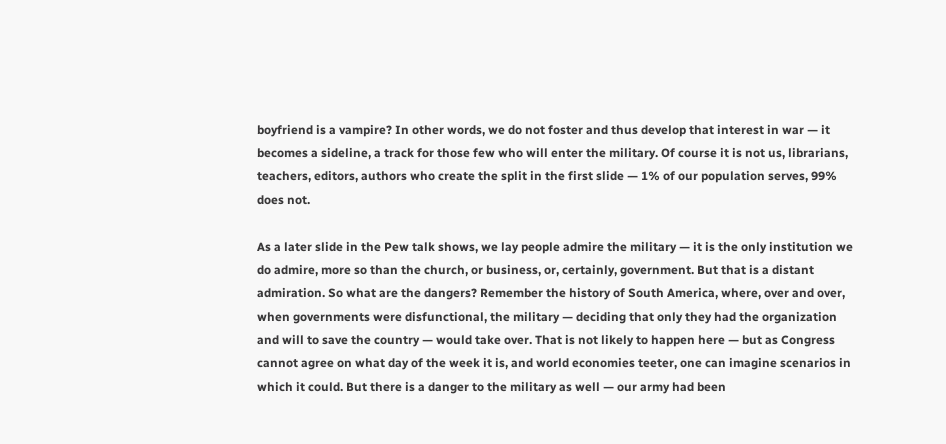boyfriend is a vampire? In other words, we do not foster and thus develop that interest in war — it becomes a sideline, a track for those few who will enter the military. Of course it is not us, librarians, teachers, editors, authors who create the split in the first slide — 1% of our population serves, 99% does not.

As a later slide in the Pew talk shows, we lay people admire the military — it is the only institution we do admire, more so than the church, or business, or, certainly, government. But that is a distant admiration. So what are the dangers? Remember the history of South America, where, over and over, when governments were disfunctional, the military — deciding that only they had the organization and will to save the country — would take over. That is not likely to happen here — but as Congress cannot agree on what day of the week it is, and world economies teeter, one can imagine scenarios in which it could. But there is a danger to the military as well — our army had been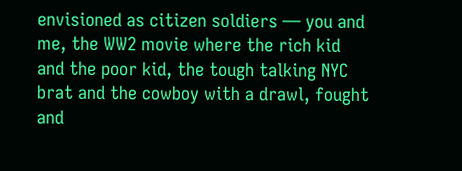envisioned as citizen soldiers — you and me, the WW2 movie where the rich kid and the poor kid, the tough talking NYC brat and the cowboy with a drawl, fought and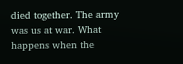died together. The army was us at war. What happens when the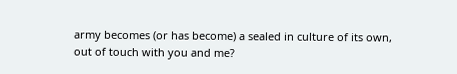army becomes (or has become) a sealed in culture of its own, out of touch with you and me?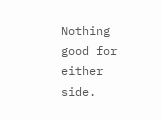Nothing good for either side.